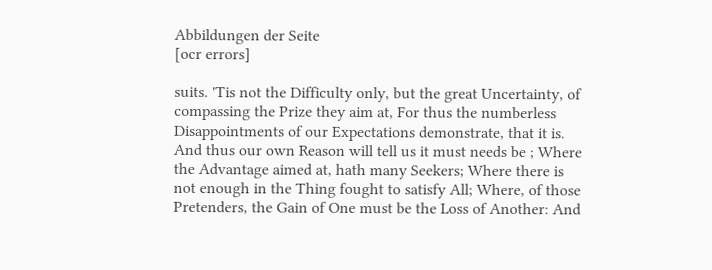Abbildungen der Seite
[ocr errors]

suits. 'Tis not the Difficulty only, but the great Uncertainty, of compassing the Prize they aim at, For thus the numberless Disappointments of our Expectations demonstrate, that it is. And thus our own Reason will tell us it must needs be ; Where the Advantage aimed at, hath many Seekers; Where there is not enough in the Thing fought to satisfy All; Where, of those Pretenders, the Gain of One must be the Loss of Another: And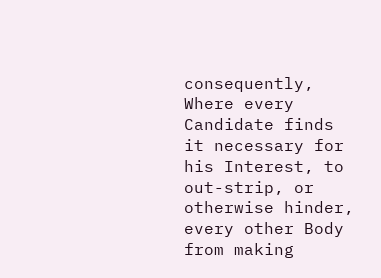consequently, Where every Candidate finds it necessary for his Interest, to out-strip, or otherwise hinder, every other Body from making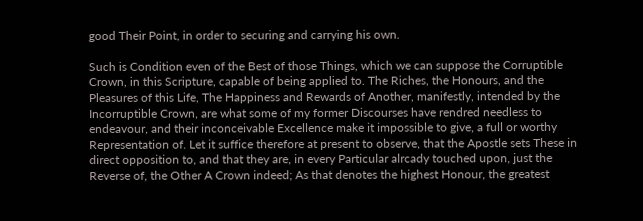good Their Point, in order to securing and carrying his own.

Such is Condition even of the Best of those Things, which we can suppose the Corruptible Crown, in this Scripture, capable of being applied to. The Riches, the Honours, and the Pleasures of this Life, The Happiness and Rewards of Another, manifestly, intended by the Incorruptible Crown, are what some of my former Discourses have rendred needless to endeavour, and their inconceivable Excellence make it impossible to give, a full or worthy Representation of. Let it suffice therefore at present to observe, that the Apostle sets These in direct opposition to, and that they are, in every Particular alrcady touched upon, just the Reverse of, the Other A Crown indeed; As that denotes the highest Honour, the greatest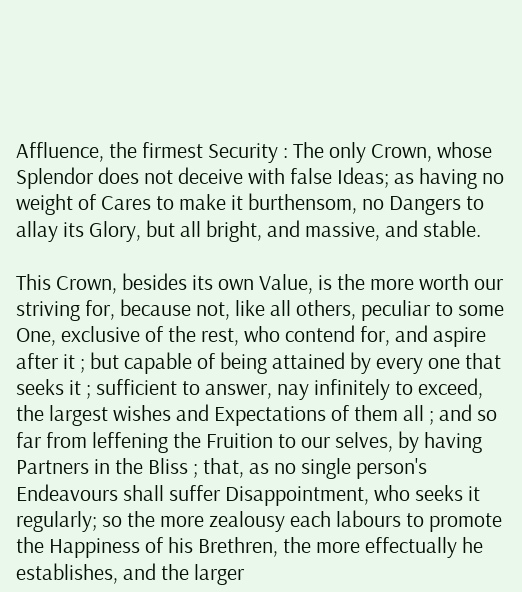Affluence, the firmest Security : The only Crown, whose Splendor does not deceive with false Ideas; as having no weight of Cares to make it burthensom, no Dangers to allay its Glory, but all bright, and massive, and stable.

This Crown, besides its own Value, is the more worth our striving for, because not, like all others, peculiar to some One, exclusive of the rest, who contend for, and aspire after it ; but capable of being attained by every one that seeks it ; sufficient to answer, nay infinitely to exceed, the largest wishes and Expectations of them all ; and so far from leffening the Fruition to our selves, by having Partners in the Bliss ; that, as no single person's Endeavours shall suffer Disappointment, who seeks it regularly; so the more zealousy each labours to promote the Happiness of his Brethren, the more effectually he establishes, and the larger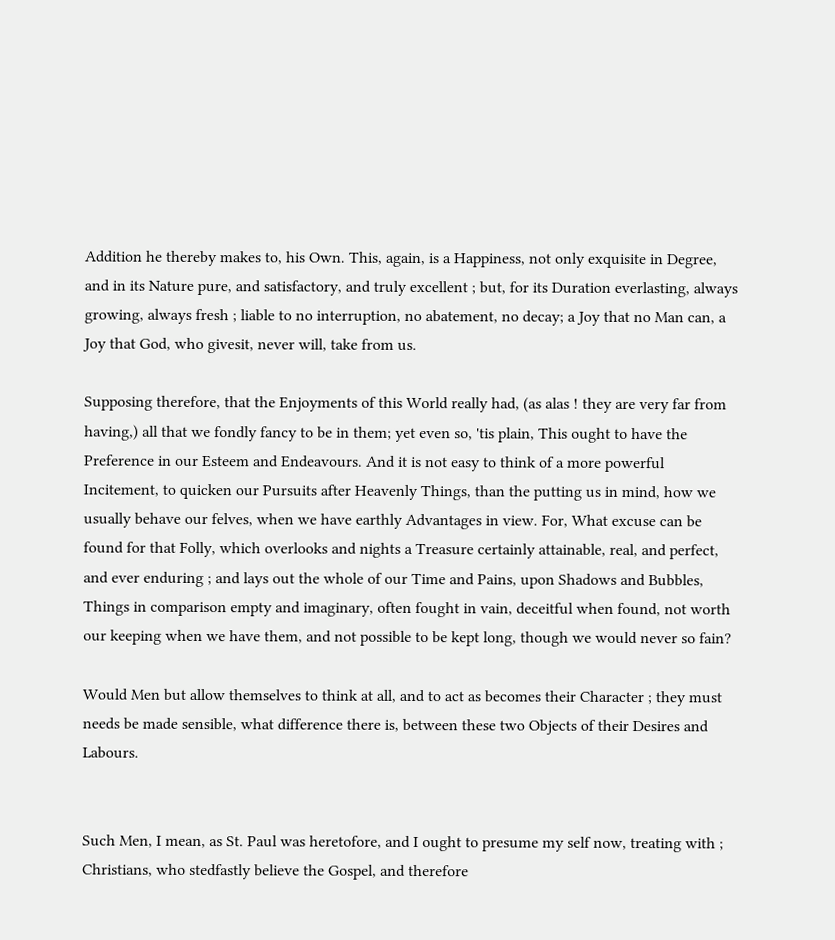Addition he thereby makes to, his Own. This, again, is a Happiness, not only exquisite in Degree, and in its Nature pure, and satisfactory, and truly excellent ; but, for its Duration everlasting, always growing, always fresh ; liable to no interruption, no abatement, no decay; a Joy that no Man can, a Joy that God, who givesit, never will, take from us.

Supposing therefore, that the Enjoyments of this World really had, (as alas ! they are very far from having,) all that we fondly fancy to be in them; yet even so, 'tis plain, This ought to have the Preference in our Esteem and Endeavours. And it is not easy to think of a more powerful Incitement, to quicken our Pursuits after Heavenly Things, than the putting us in mind, how we usually behave our felves, when we have earthly Advantages in view. For, What excuse can be found for that Folly, which overlooks and nights a Treasure certainly attainable, real, and perfect, and ever enduring ; and lays out the whole of our Time and Pains, upon Shadows and Bubbles, Things in comparison empty and imaginary, often fought in vain, deceitful when found, not worth our keeping when we have them, and not possible to be kept long, though we would never so fain?

Would Men but allow themselves to think at all, and to act as becomes their Character ; they must needs be made sensible, what difference there is, between these two Objects of their Desires and Labours.


Such Men, I mean, as St. Paul was heretofore, and I ought to presume my self now, treating with ; Christians, who stedfastly believe the Gospel, and therefore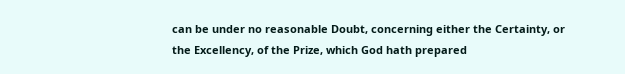can be under no reasonable Doubt, concerning either the Certainty, or the Excellency, of the Prize, which God hath prepared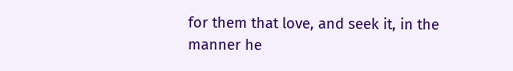for them that love, and seek it, in the manner he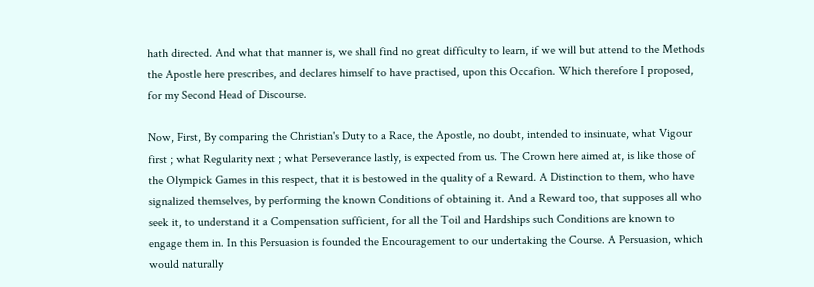hath directed. And what that manner is, we shall find no great difficulty to learn, if we will but attend to the Methods the Apostle here prescribes, and declares himself to have practised, upon this Occafion. Which therefore I proposed, for my Second Head of Discourse.

Now, First, By comparing the Christian's Duty to a Race, the Apostle, no doubt, intended to insinuate, what Vigour first ; what Regularity next ; what Perseverance lastly, is expected from us. The Crown here aimed at, is like those of the Olympick Games in this respect, that it is bestowed in the quality of a Reward. A Distinction to them, who have signalized themselves, by performing the known Conditions of obtaining it. And a Reward too, that supposes all who seek it, to understand it a Compensation sufficient, for all the Toil and Hardships such Conditions are known to engage them in. In this Persuasion is founded the Encouragement to our undertaking the Course. A Persuasion, which would naturally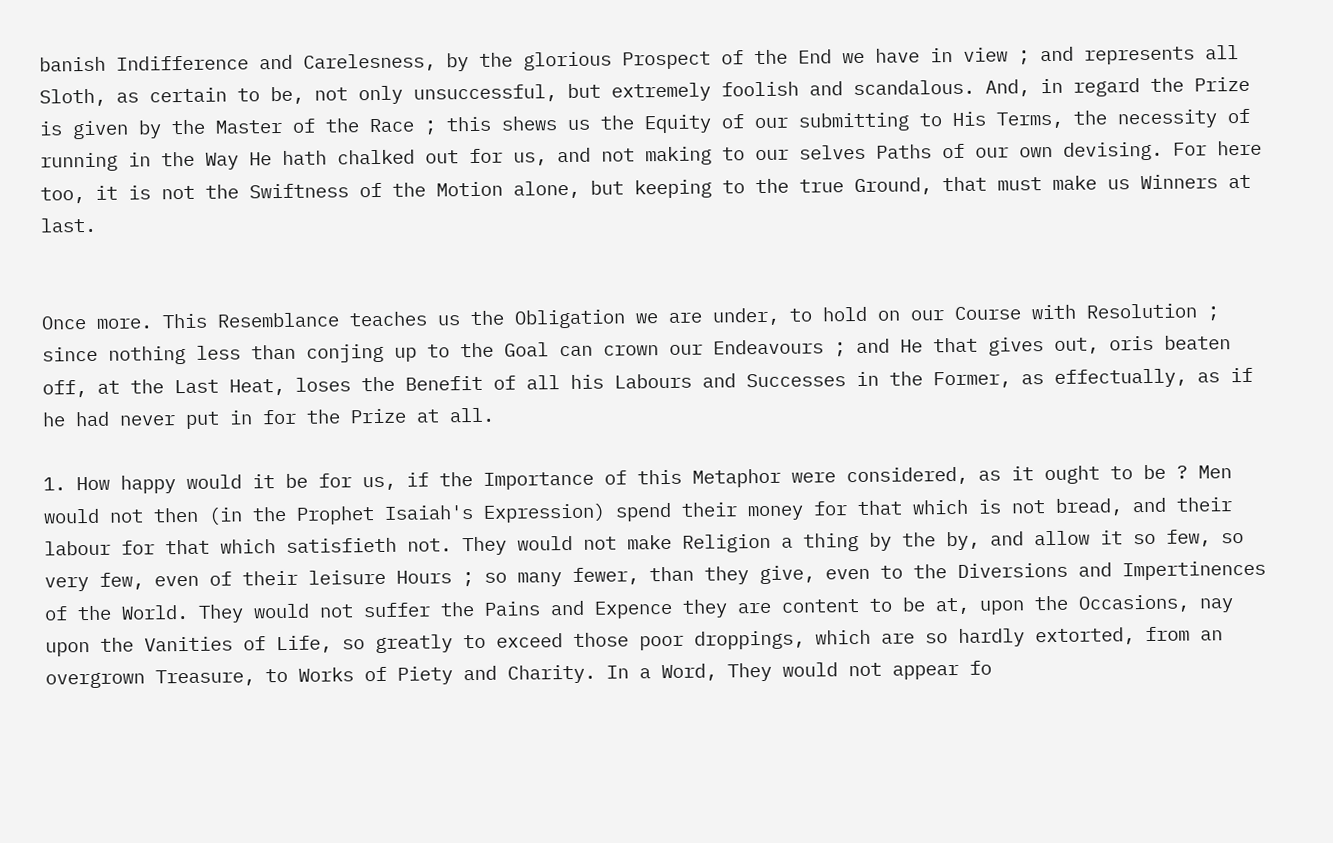banish Indifference and Carelesness, by the glorious Prospect of the End we have in view ; and represents all Sloth, as certain to be, not only unsuccessful, but extremely foolish and scandalous. And, in regard the Prize is given by the Master of the Race ; this shews us the Equity of our submitting to His Terms, the necessity of running in the Way He hath chalked out for us, and not making to our selves Paths of our own devising. For here too, it is not the Swiftness of the Motion alone, but keeping to the true Ground, that must make us Winners at last.


Once more. This Resemblance teaches us the Obligation we are under, to hold on our Course with Resolution ; since nothing less than conjing up to the Goal can crown our Endeavours ; and He that gives out, oris beaten off, at the Last Heat, loses the Benefit of all his Labours and Successes in the Former, as effectually, as if he had never put in for the Prize at all.

1. How happy would it be for us, if the Importance of this Metaphor were considered, as it ought to be ? Men would not then (in the Prophet Isaiah's Expression) spend their money for that which is not bread, and their labour for that which satisfieth not. They would not make Religion a thing by the by, and allow it so few, so very few, even of their leisure Hours ; so many fewer, than they give, even to the Diversions and Impertinences of the World. They would not suffer the Pains and Expence they are content to be at, upon the Occasions, nay upon the Vanities of Life, so greatly to exceed those poor droppings, which are so hardly extorted, from an overgrown Treasure, to Works of Piety and Charity. In a Word, They would not appear fo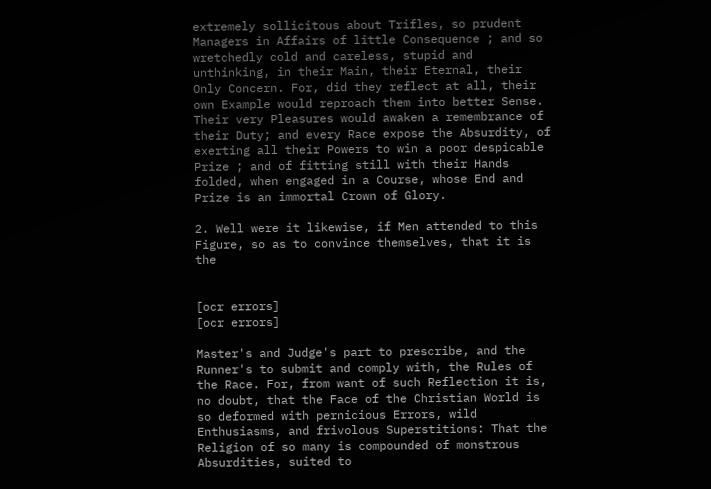extremely sollicitous about Trifles, so prudent Managers in Affairs of little Consequence ; and so wretchedly cold and careless, stupid and unthinking, in their Main, their Eternal, their Only Concern. For, did they reflect at all, their own Example would reproach them into better Sense. Their very Pleasures would awaken a remembrance of their Duty; and every Race expose the Absurdity, of exerting all their Powers to win a poor despicable Prize ; and of fitting still with their Hands folded, when engaged in a Course, whose End and Prize is an immortal Crown of Glory.

2. Well were it likewise, if Men attended to this Figure, so as to convince themselves, that it is the


[ocr errors]
[ocr errors]

Master's and Judge's part to prescribe, and the Runner's to submit and comply with, the Rules of the Race. For, from want of such Reflection it is, no doubt, that the Face of the Christian World is so deformed with pernicious Errors, wild Enthusiasms, and frivolous Superstitions: That the Religion of so many is compounded of monstrous Absurdities, suited to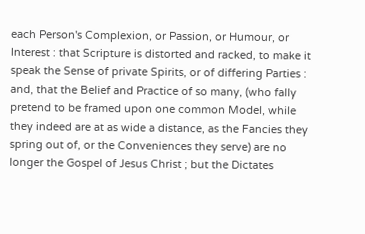each Person's Complexion, or Passion, or Humour, or Interest : that Scripture is distorted and racked, to make it speak the Sense of private Spirits, or of differing Parties : and, that the Belief and Practice of so many, (who fally pretend to be framed upon one common Model, while they indeed are at as wide a distance, as the Fancies they spring out of, or the Conveniences they serve) are no longer the Gospel of Jesus Christ ; but the Dictates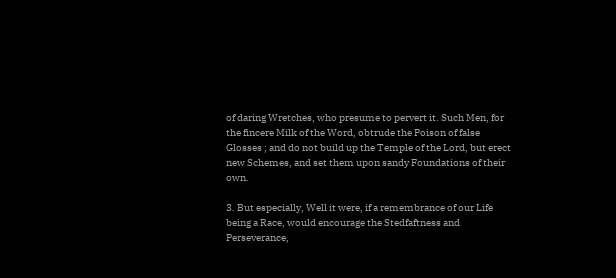of daring Wretches, who presume to pervert it. Such Men, for the fincere Milk of the Word, obtrude the Poison of false Glosses ; and do not build up the Temple of the Lord, but erect new Schemes, and set them upon sandy Foundations of their own.

3. But especially, Well it were, if a remembrance of our Life being a Race, would encourage the Stedfaftness and Perseverance,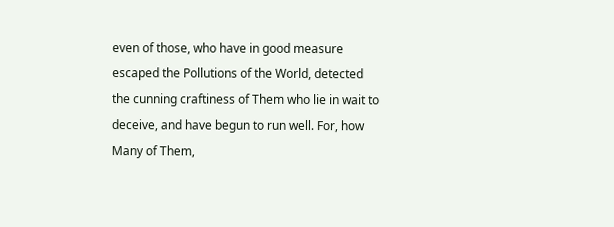even of those, who have in good measure escaped the Pollutions of the World, detected the cunning craftiness of Them who lie in wait to deceive, and have begun to run well. For, how Many of Them,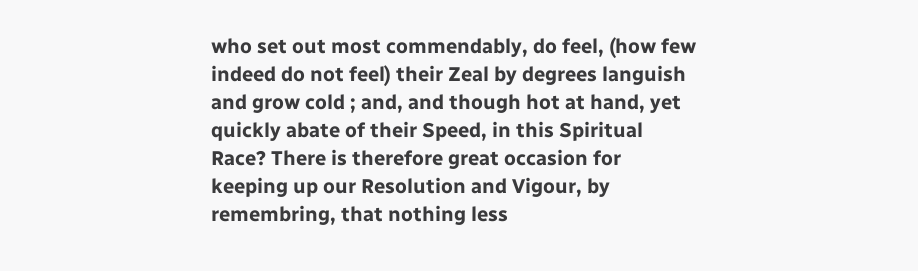who set out most commendably, do feel, (how few indeed do not feel) their Zeal by degrees languish and grow cold ; and, and though hot at hand, yet quickly abate of their Speed, in this Spiritual Race? There is therefore great occasion for keeping up our Resolution and Vigour, by remembring, that nothing less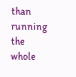than running the whole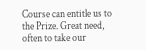Course can entitle us to the Prize. Great need, often to take our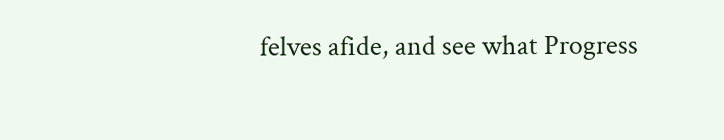felves afide, and see what Progress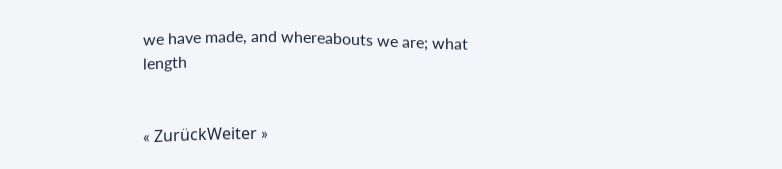we have made, and whereabouts we are; what length


« ZurückWeiter »